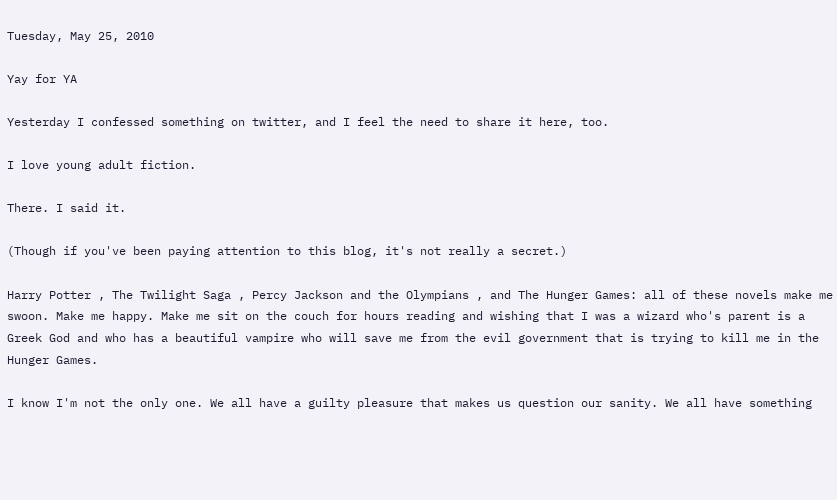Tuesday, May 25, 2010

Yay for YA

Yesterday I confessed something on twitter, and I feel the need to share it here, too.

I love young adult fiction.

There. I said it.

(Though if you've been paying attention to this blog, it's not really a secret.)

Harry Potter , The Twilight Saga , Percy Jackson and the Olympians , and The Hunger Games: all of these novels make me swoon. Make me happy. Make me sit on the couch for hours reading and wishing that I was a wizard who's parent is a Greek God and who has a beautiful vampire who will save me from the evil government that is trying to kill me in the Hunger Games.

I know I'm not the only one. We all have a guilty pleasure that makes us question our sanity. We all have something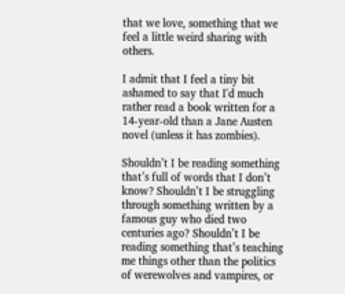that we love, something that we feel a little weird sharing with others.

I admit that I feel a tiny bit ashamed to say that I'd much rather read a book written for a 14-year-old than a Jane Austen novel (unless it has zombies).

Shouldn’t I be reading something that’s full of words that I don’t know? Shouldn’t I be struggling through something written by a famous guy who died two centuries ago? Shouldn’t I be reading something that’s teaching me things other than the politics of werewolves and vampires, or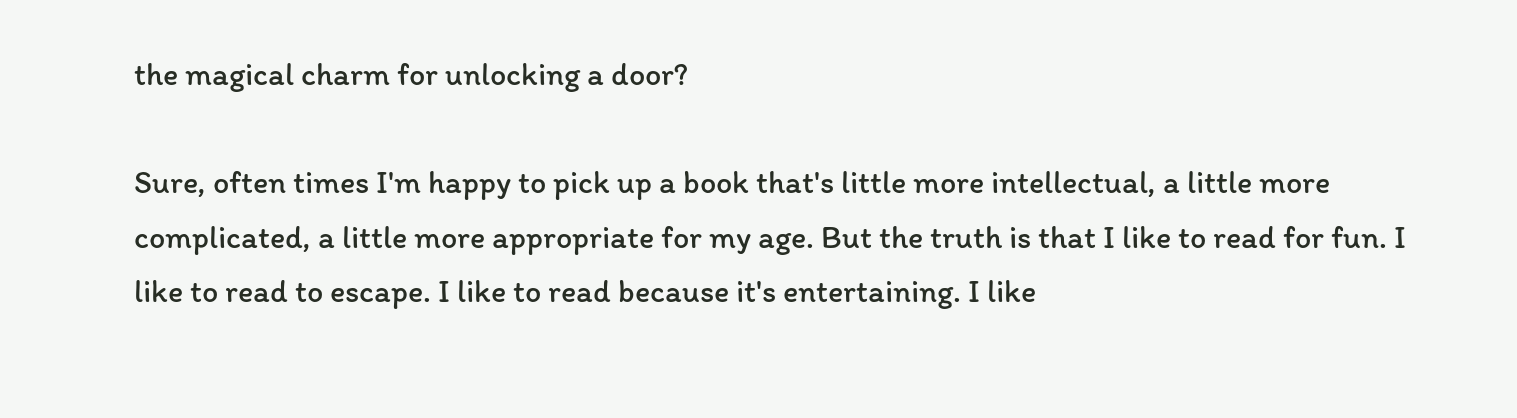the magical charm for unlocking a door?

Sure, often times I'm happy to pick up a book that's little more intellectual, a little more complicated, a little more appropriate for my age. But the truth is that I like to read for fun. I like to read to escape. I like to read because it's entertaining. I like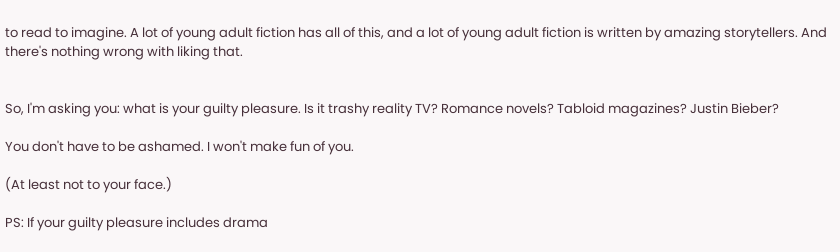to read to imagine. A lot of young adult fiction has all of this, and a lot of young adult fiction is written by amazing storytellers. And there's nothing wrong with liking that.


So, I'm asking you: what is your guilty pleasure. Is it trashy reality TV? Romance novels? Tabloid magazines? Justin Bieber?

You don't have to be ashamed. I won't make fun of you.

(At least not to your face.)

PS: If your guilty pleasure includes drama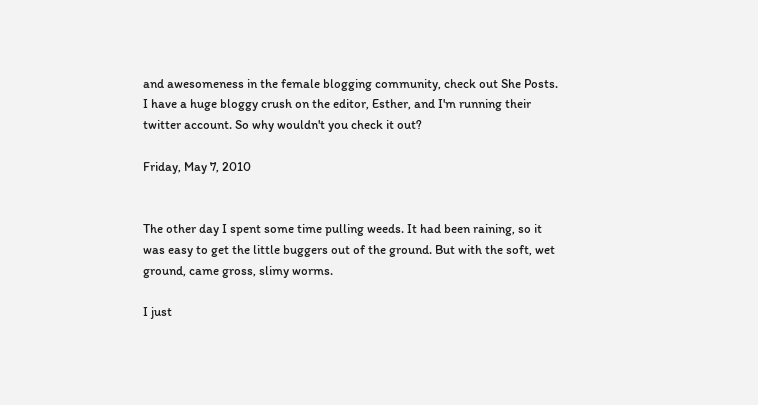and awesomeness in the female blogging community, check out She Posts. I have a huge bloggy crush on the editor, Esther, and I'm running their twitter account. So why wouldn't you check it out?

Friday, May 7, 2010


The other day I spent some time pulling weeds. It had been raining, so it was easy to get the little buggers out of the ground. But with the soft, wet ground, came gross, slimy worms.

I just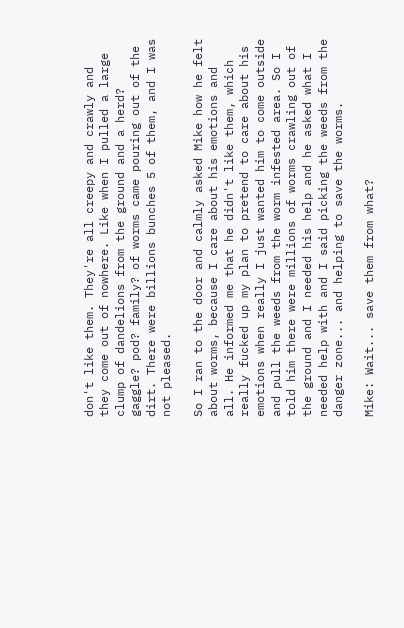don't like them. They're all creepy and crawly and they come out of nowhere. Like when I pulled a large clump of dandelions from the ground and a herd? gaggle? pod? family? of worms came pouring out of the dirt. There were billions bunches 5 of them, and I was not pleased.

So I ran to the door and calmly asked Mike how he felt about worms, because I care about his emotions and all. He informed me that he didn't like them, which really fucked up my plan to pretend to care about his emotions when really I just wanted him to come outside and pull the weeds from the worm infested area. So I told him there were millions of worms crawling out of the ground and I needed his help and he asked what I needed help with and I said picking the weeds from the danger zone... and helping to save the worms.

Mike: Wait... save them from what?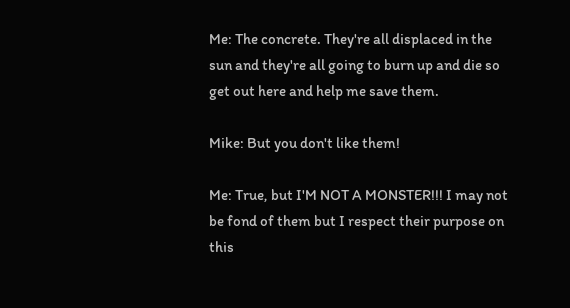Me: The concrete. They're all displaced in the sun and they're all going to burn up and die so get out here and help me save them.

Mike: But you don't like them!

Me: True, but I'M NOT A MONSTER!!! I may not be fond of them but I respect their purpose on this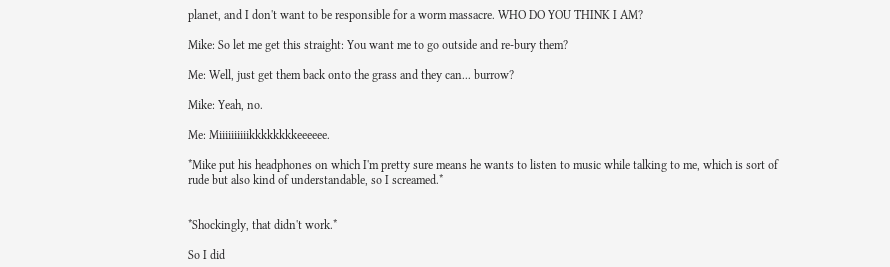planet, and I don't want to be responsible for a worm massacre. WHO DO YOU THINK I AM?

Mike: So let me get this straight: You want me to go outside and re-bury them?

Me: Well, just get them back onto the grass and they can... burrow?

Mike: Yeah, no.

Me: Miiiiiiiiiikkkkkkkkeeeeee.

*Mike put his headphones on which I'm pretty sure means he wants to listen to music while talking to me, which is sort of rude but also kind of understandable, so I screamed.*


*Shockingly, that didn't work.*

So I did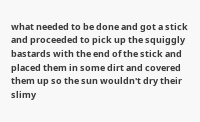what needed to be done and got a stick and proceeded to pick up the squiggly bastards with the end of the stick and placed them in some dirt and covered them up so the sun wouldn't dry their slimy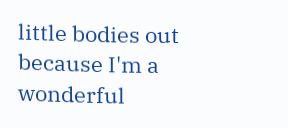little bodies out because I'm a wonderful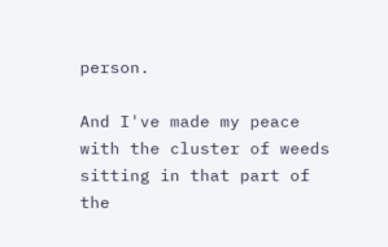person.

And I've made my peace with the cluster of weeds sitting in that part of the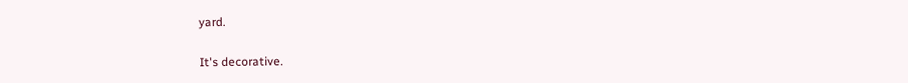yard.

It's decorative.